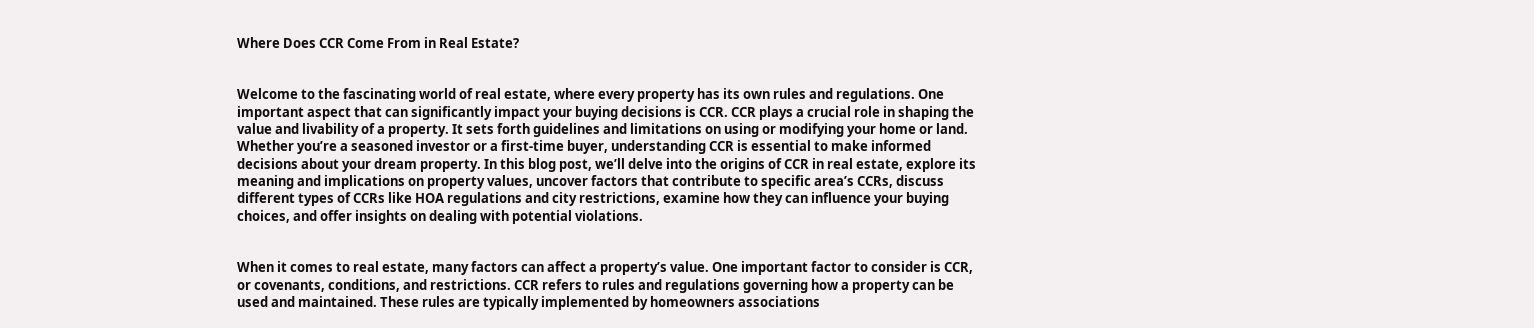Where Does CCR Come From in Real Estate?


Welcome to the fascinating world of real estate, where every property has its own rules and regulations. One important aspect that can significantly impact your buying decisions is CCR. CCR plays a crucial role in shaping the value and livability of a property. It sets forth guidelines and limitations on using or modifying your home or land. Whether you’re a seasoned investor or a first-time buyer, understanding CCR is essential to make informed decisions about your dream property. In this blog post, we’ll delve into the origins of CCR in real estate, explore its meaning and implications on property values, uncover factors that contribute to specific area’s CCRs, discuss different types of CCRs like HOA regulations and city restrictions, examine how they can influence your buying choices, and offer insights on dealing with potential violations.


When it comes to real estate, many factors can affect a property’s value. One important factor to consider is CCR, or covenants, conditions, and restrictions. CCR refers to rules and regulations governing how a property can be used and maintained. These rules are typically implemented by homeowners associations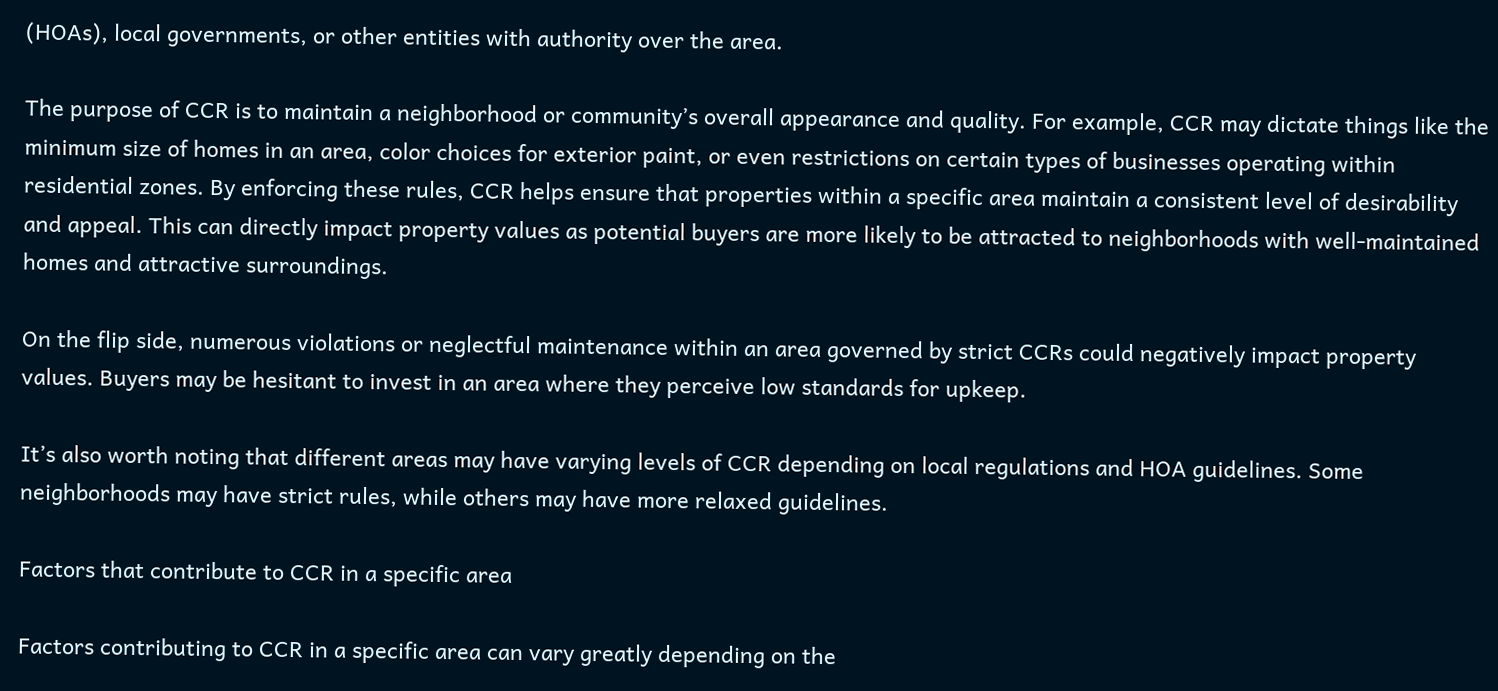(HOAs), local governments, or other entities with authority over the area.

The purpose of CCR is to maintain a neighborhood or community’s overall appearance and quality. For example, CCR may dictate things like the minimum size of homes in an area, color choices for exterior paint, or even restrictions on certain types of businesses operating within residential zones. By enforcing these rules, CCR helps ensure that properties within a specific area maintain a consistent level of desirability and appeal. This can directly impact property values as potential buyers are more likely to be attracted to neighborhoods with well-maintained homes and attractive surroundings.

On the flip side, numerous violations or neglectful maintenance within an area governed by strict CCRs could negatively impact property values. Buyers may be hesitant to invest in an area where they perceive low standards for upkeep.

It’s also worth noting that different areas may have varying levels of CCR depending on local regulations and HOA guidelines. Some neighborhoods may have strict rules, while others may have more relaxed guidelines.

Factors that contribute to CCR in a specific area

Factors contributing to CCR in a specific area can vary greatly depending on the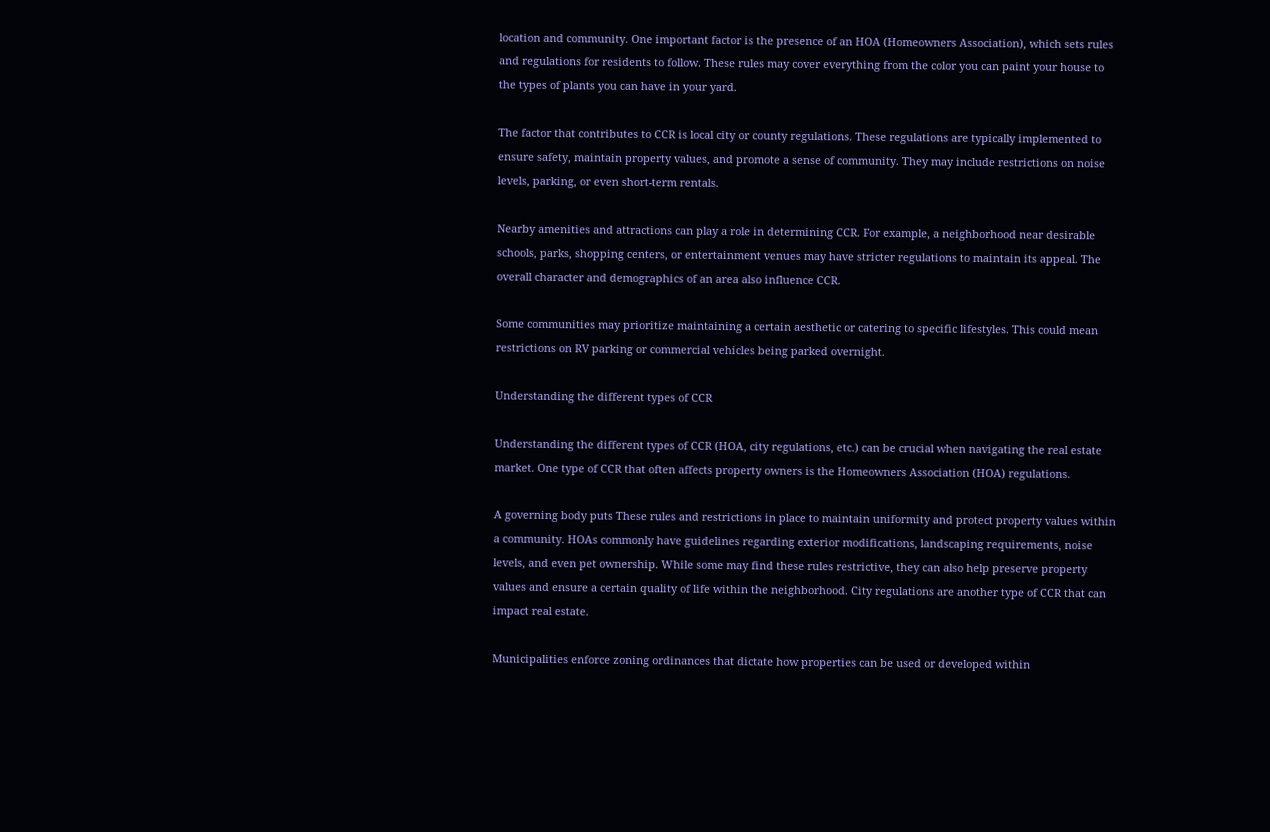location and community. One important factor is the presence of an HOA (Homeowners Association), which sets rules and regulations for residents to follow. These rules may cover everything from the color you can paint your house to the types of plants you can have in your yard.

The factor that contributes to CCR is local city or county regulations. These regulations are typically implemented to ensure safety, maintain property values, and promote a sense of community. They may include restrictions on noise levels, parking, or even short-term rentals.

Nearby amenities and attractions can play a role in determining CCR. For example, a neighborhood near desirable schools, parks, shopping centers, or entertainment venues may have stricter regulations to maintain its appeal. The overall character and demographics of an area also influence CCR.

Some communities may prioritize maintaining a certain aesthetic or catering to specific lifestyles. This could mean restrictions on RV parking or commercial vehicles being parked overnight.

Understanding the different types of CCR

Understanding the different types of CCR (HOA, city regulations, etc.) can be crucial when navigating the real estate market. One type of CCR that often affects property owners is the Homeowners Association (HOA) regulations.

A governing body puts These rules and restrictions in place to maintain uniformity and protect property values within a community. HOAs commonly have guidelines regarding exterior modifications, landscaping requirements, noise levels, and even pet ownership. While some may find these rules restrictive, they can also help preserve property values and ensure a certain quality of life within the neighborhood. City regulations are another type of CCR that can impact real estate.

Municipalities enforce zoning ordinances that dictate how properties can be used or developed within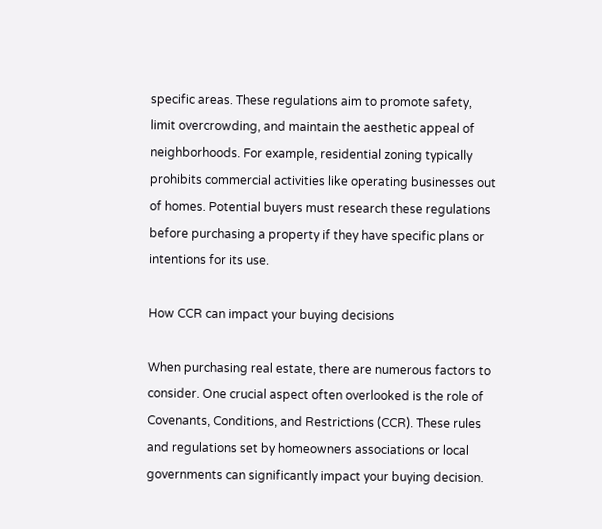specific areas. These regulations aim to promote safety, limit overcrowding, and maintain the aesthetic appeal of neighborhoods. For example, residential zoning typically prohibits commercial activities like operating businesses out of homes. Potential buyers must research these regulations before purchasing a property if they have specific plans or intentions for its use.

How CCR can impact your buying decisions

When purchasing real estate, there are numerous factors to consider. One crucial aspect often overlooked is the role of Covenants, Conditions, and Restrictions (CCR). These rules and regulations set by homeowners associations or local governments can significantly impact your buying decision.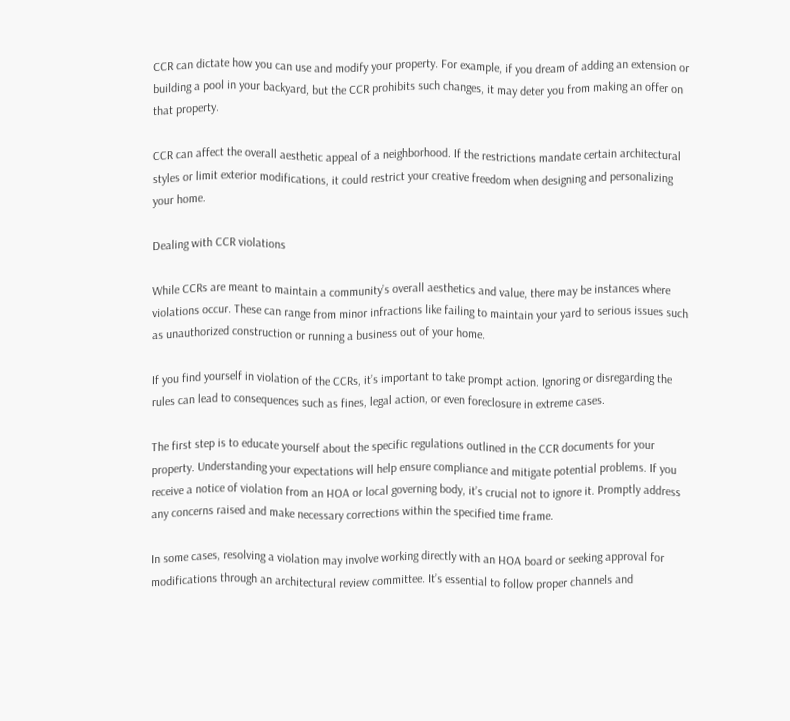CCR can dictate how you can use and modify your property. For example, if you dream of adding an extension or building a pool in your backyard, but the CCR prohibits such changes, it may deter you from making an offer on that property.

CCR can affect the overall aesthetic appeal of a neighborhood. If the restrictions mandate certain architectural styles or limit exterior modifications, it could restrict your creative freedom when designing and personalizing your home.

Dealing with CCR violations

While CCRs are meant to maintain a community’s overall aesthetics and value, there may be instances where violations occur. These can range from minor infractions like failing to maintain your yard to serious issues such as unauthorized construction or running a business out of your home.

If you find yourself in violation of the CCRs, it’s important to take prompt action. Ignoring or disregarding the rules can lead to consequences such as fines, legal action, or even foreclosure in extreme cases.

The first step is to educate yourself about the specific regulations outlined in the CCR documents for your property. Understanding your expectations will help ensure compliance and mitigate potential problems. If you receive a notice of violation from an HOA or local governing body, it’s crucial not to ignore it. Promptly address any concerns raised and make necessary corrections within the specified time frame.

In some cases, resolving a violation may involve working directly with an HOA board or seeking approval for modifications through an architectural review committee. It’s essential to follow proper channels and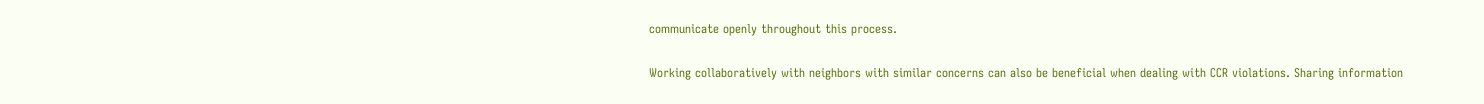communicate openly throughout this process.

Working collaboratively with neighbors with similar concerns can also be beneficial when dealing with CCR violations. Sharing information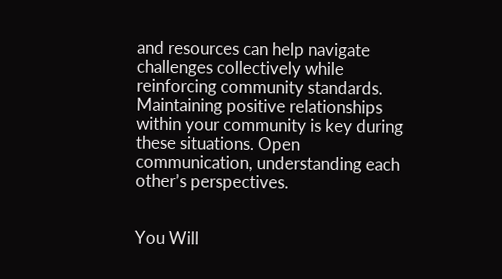and resources can help navigate challenges collectively while reinforcing community standards. Maintaining positive relationships within your community is key during these situations. Open communication, understanding each other’s perspectives.


You Will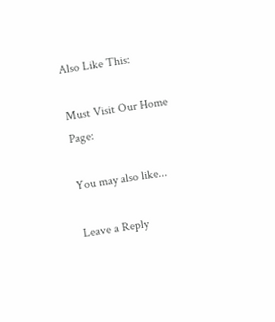Also Like This:

Must Visit Our Home Page:

You may also like...

Leave a Reply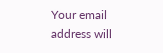Your email address will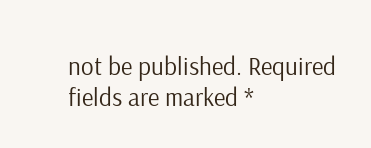not be published. Required fields are marked *